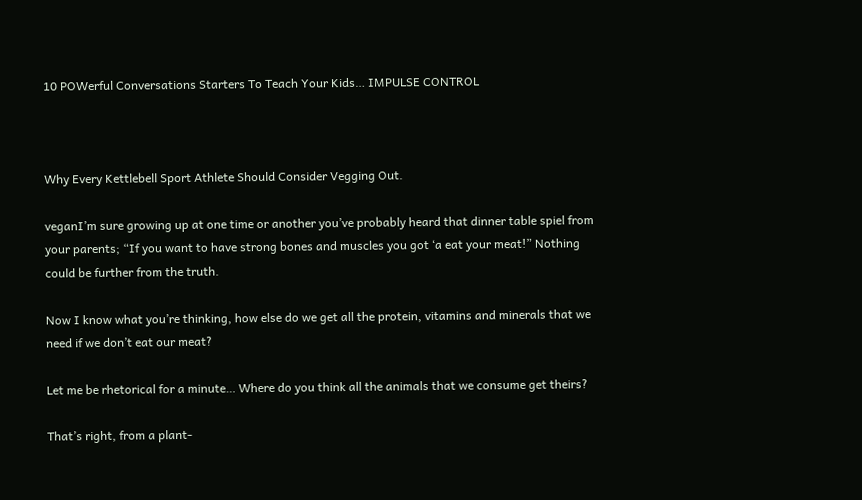10 POWerful Conversations Starters To Teach Your Kids… IMPULSE CONTROL



Why Every Kettlebell Sport Athlete Should Consider Vegging Out.

veganI’m sure growing up at one time or another you’ve probably heard that dinner table spiel from your parents; “If you want to have strong bones and muscles you got ‘a eat your meat!” Nothing could be further from the truth.

Now I know what you’re thinking, how else do we get all the protein, vitamins and minerals that we need if we don’t eat our meat?

Let me be rhetorical for a minute… Where do you think all the animals that we consume get theirs?

That’s right, from a plant-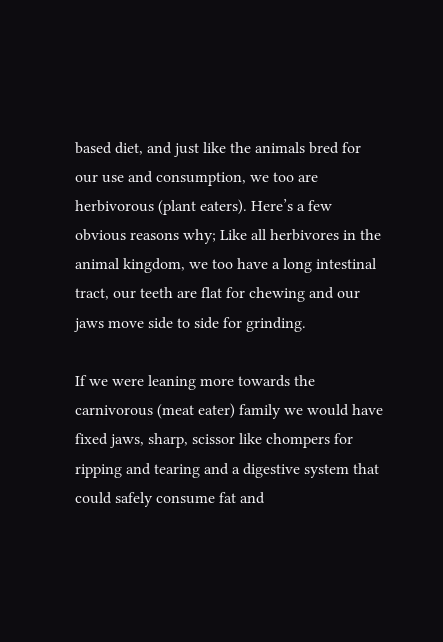based diet, and just like the animals bred for our use and consumption, we too are herbivorous (plant eaters). Here’s a few obvious reasons why; Like all herbivores in the animal kingdom, we too have a long intestinal tract, our teeth are flat for chewing and our jaws move side to side for grinding.

If we were leaning more towards the carnivorous (meat eater) family we would have fixed jaws, sharp, scissor like chompers for ripping and tearing and a digestive system that could safely consume fat and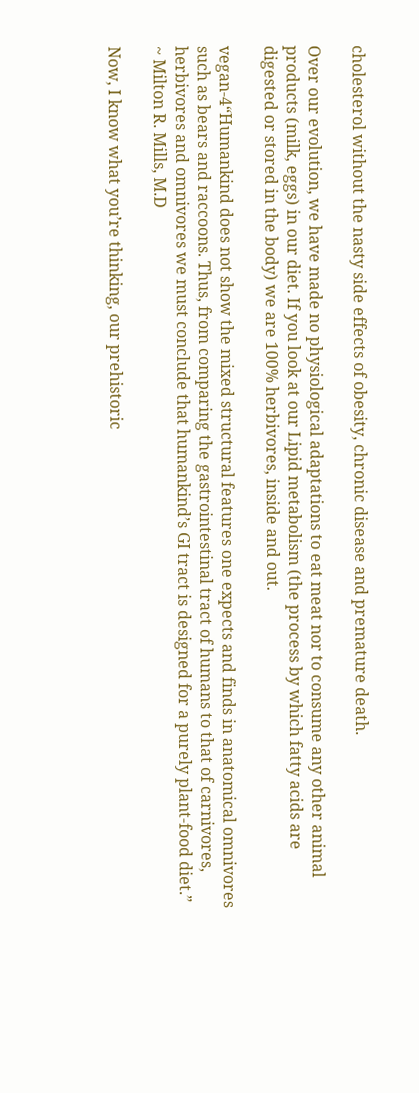cholesterol without the nasty side effects of obesity, chronic disease and premature death.

Over our evolution, we have made no physiological adaptations to eat meat nor to consume any other animal products (milk, eggs) in our diet. If you look at our Lipid metabolism (the process by which fatty acids are digested or stored in the body) we are 100% herbivores, inside and out.

vegan-4“Humankind does not show the mixed structural features one expects and finds in anatomical omnivores such as bears and raccoons. Thus, from comparing the gastrointestinal tract of humans to that of carnivores, herbivores and omnivores we must conclude that humankind’s GI tract is designed for a purely plant-food diet.” ~ Milton R. Mills, M.D

Now, I know what you’re thinking, our prehistoric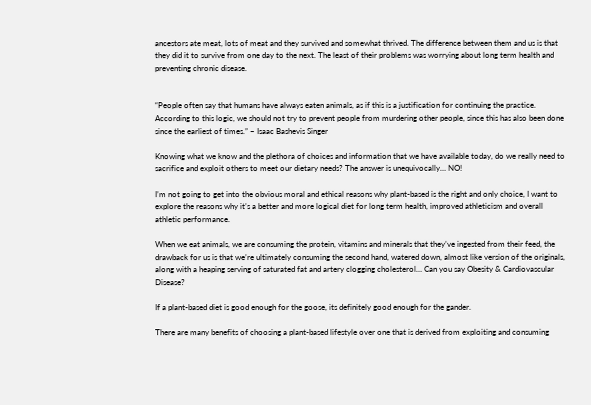ancestors ate meat, lots of meat and they survived and somewhat thrived. The difference between them and us is that they did it to survive from one day to the next. The least of their problems was worrying about long term health and preventing chronic disease.


“People often say that humans have always eaten animals, as if this is a justification for continuing the practice. According to this logic, we should not try to prevent people from murdering other people, since this has also been done since the earliest of times.” ~ Isaac Bashevis Singer

Knowing what we know and the plethora of choices and information that we have available today, do we really need to sacrifice and exploit others to meet our dietary needs? The answer is unequivocally… NO!

I’m not going to get into the obvious moral and ethical reasons why plant-based is the right and only choice, I want to explore the reasons why it’s a better and more logical diet for long term health, improved athleticism and overall athletic performance.

When we eat animals, we are consuming the protein, vitamins and minerals that they’ve ingested from their feed, the drawback for us is that we’re ultimately consuming the second hand, watered down, almost like version of the originals, along with a heaping serving of saturated fat and artery clogging cholesterol… Can you say Obesity & Cardiovascular Disease?

If a plant-based diet is good enough for the goose, its definitely good enough for the gander.

There are many benefits of choosing a plant-based lifestyle over one that is derived from exploiting and consuming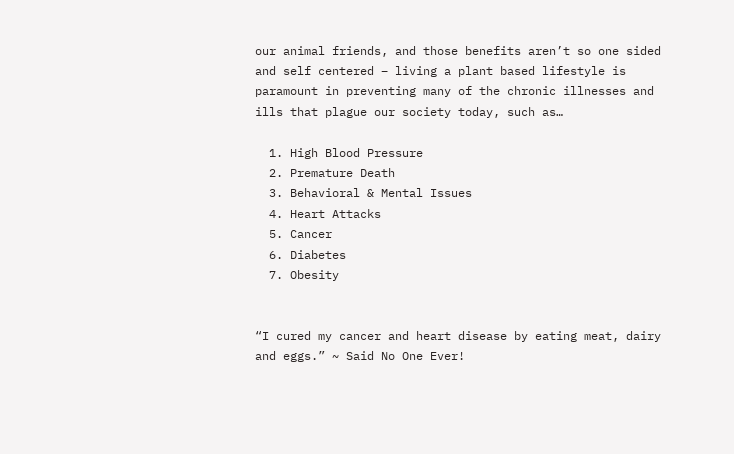our animal friends, and those benefits aren’t so one sided and self centered – living a plant based lifestyle is paramount in preventing many of the chronic illnesses and ills that plague our society today, such as…

  1. High Blood Pressure
  2. Premature Death
  3. Behavioral & Mental Issues
  4. Heart Attacks
  5. Cancer
  6. Diabetes
  7. Obesity


“I cured my cancer and heart disease by eating meat, dairy and eggs.” ~ Said No One Ever!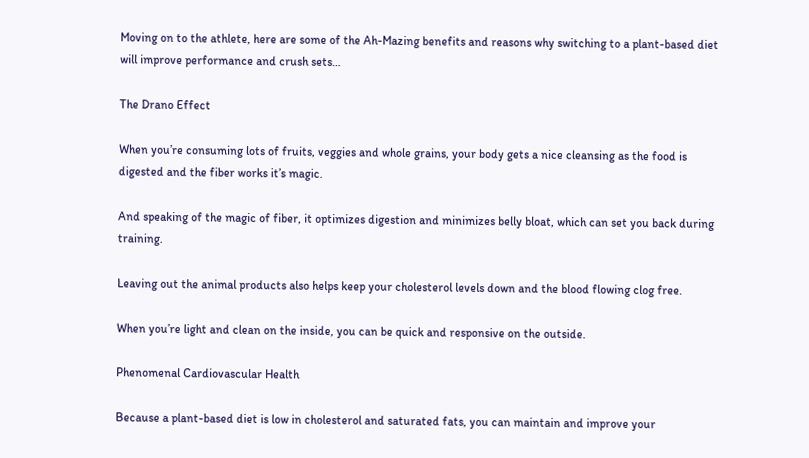Moving on to the athlete, here are some of the Ah-Mazing benefits and reasons why switching to a plant-based diet will improve performance and crush sets…

The Drano Effect

When you’re consuming lots of fruits, veggies and whole grains, your body gets a nice cleansing as the food is digested and the fiber works it’s magic.

And speaking of the magic of fiber, it optimizes digestion and minimizes belly bloat, which can set you back during training.

Leaving out the animal products also helps keep your cholesterol levels down and the blood flowing clog free.

When you’re light and clean on the inside, you can be quick and responsive on the outside.

Phenomenal Cardiovascular Health

Because a plant-based diet is low in cholesterol and saturated fats, you can maintain and improve your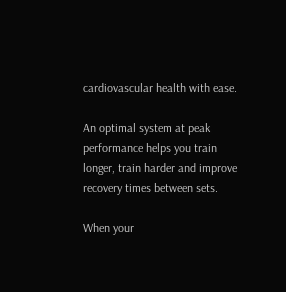cardiovascular health with ease.

An optimal system at peak performance helps you train longer, train harder and improve recovery times between sets.

When your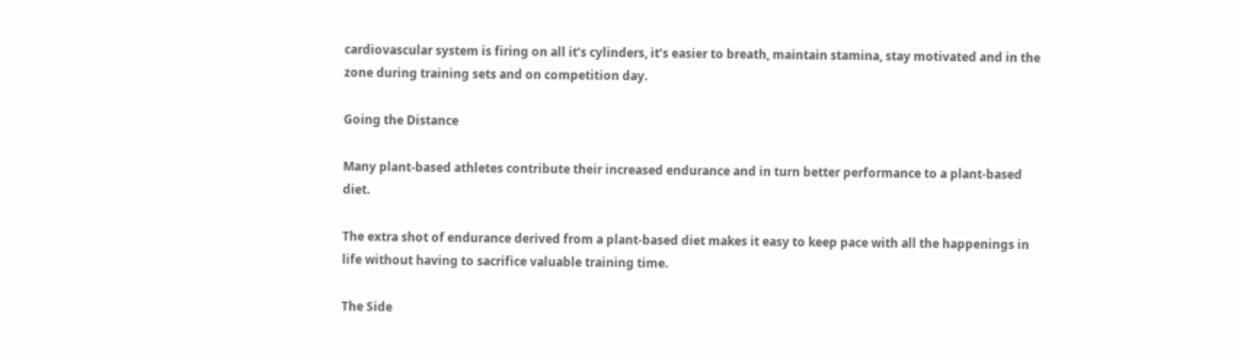cardiovascular system is firing on all it’s cylinders, it’s easier to breath, maintain stamina, stay motivated and in the zone during training sets and on competition day.

Going the Distance

Many plant-based athletes contribute their increased endurance and in turn better performance to a plant-based diet.

The extra shot of endurance derived from a plant-based diet makes it easy to keep pace with all the happenings in life without having to sacrifice valuable training time.

The Side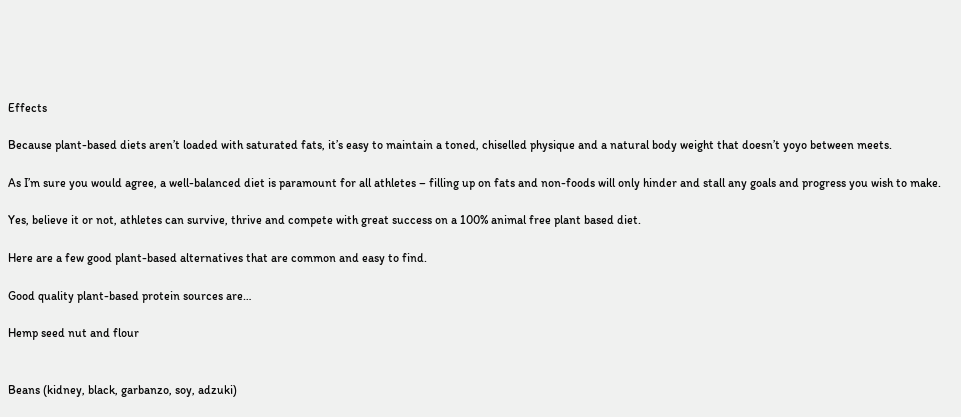Effects

Because plant-based diets aren’t loaded with saturated fats, it’s easy to maintain a toned, chiselled physique and a natural body weight that doesn’t yoyo between meets.

As I’m sure you would agree, a well-balanced diet is paramount for all athletes – filling up on fats and non-foods will only hinder and stall any goals and progress you wish to make.

Yes, believe it or not, athletes can survive, thrive and compete with great success on a 100% animal free plant based diet.

Here are a few good plant-based alternatives that are common and easy to find.

Good quality plant-based protein sources are…

Hemp seed nut and flour


Beans (kidney, black, garbanzo, soy, adzuki)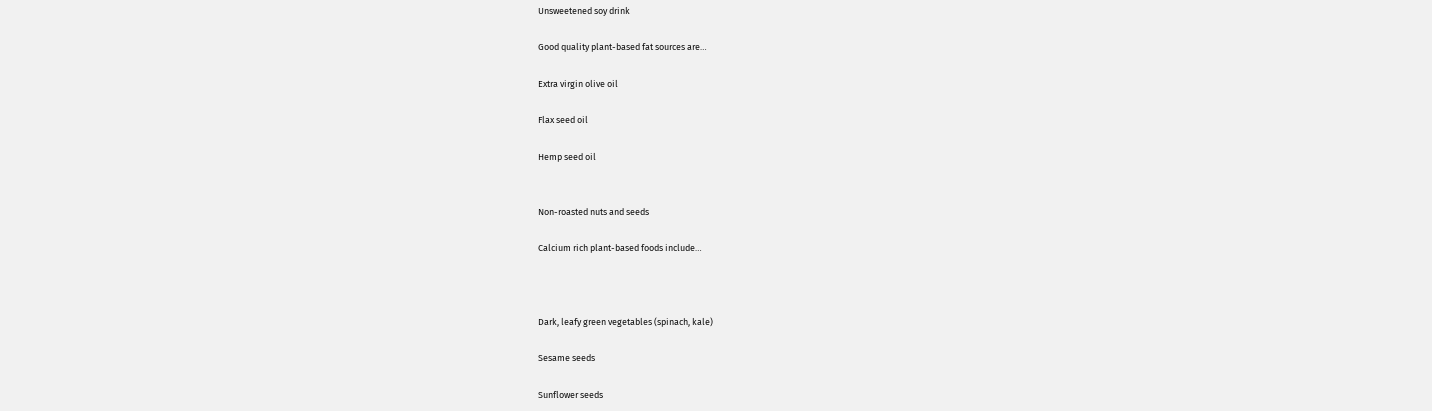Unsweetened soy drink

Good quality plant-based fat sources are…

Extra virgin olive oil

Flax seed oil

Hemp seed oil


Non-roasted nuts and seeds

Calcium rich plant-based foods include…



Dark, leafy green vegetables (spinach, kale)

Sesame seeds

Sunflower seeds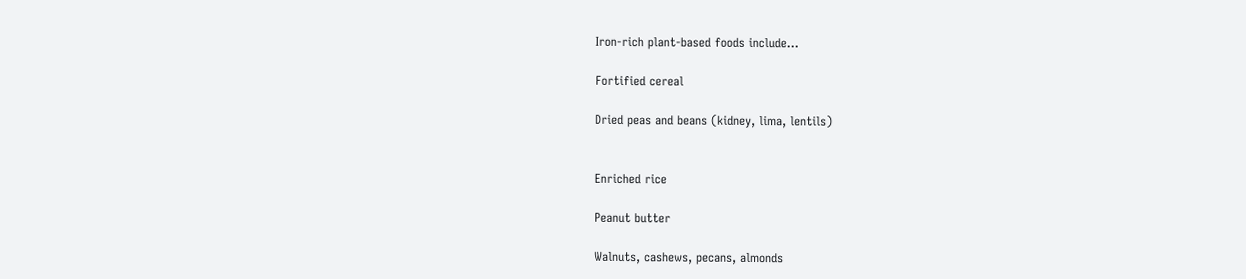Iron-rich plant-based foods include…

Fortified cereal

Dried peas and beans (kidney, lima, lentils)


Enriched rice

Peanut butter

Walnuts, cashews, pecans, almonds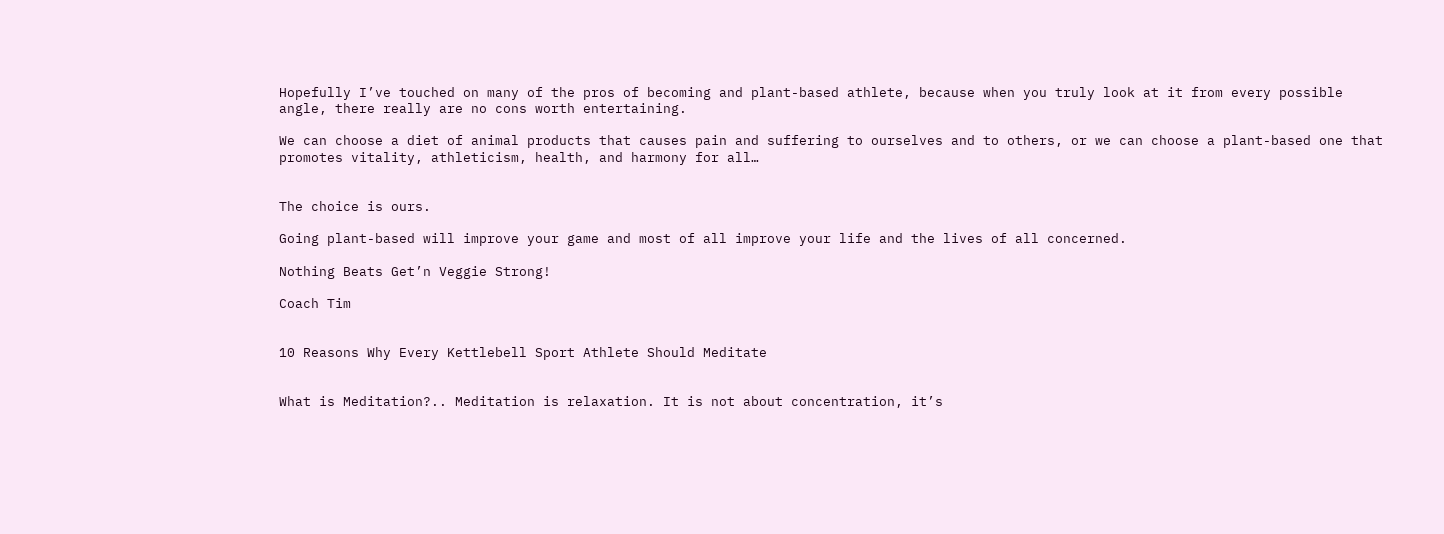Hopefully I’ve touched on many of the pros of becoming and plant-based athlete, because when you truly look at it from every possible angle, there really are no cons worth entertaining.

We can choose a diet of animal products that causes pain and suffering to ourselves and to others, or we can choose a plant-based one that promotes vitality, athleticism, health, and harmony for all…


The choice is ours.

Going plant-based will improve your game and most of all improve your life and the lives of all concerned.

Nothing Beats Get’n Veggie Strong!

Coach Tim


10 Reasons Why Every Kettlebell Sport Athlete Should Meditate


What is Meditation?.. Meditation is relaxation. It is not about concentration, it’s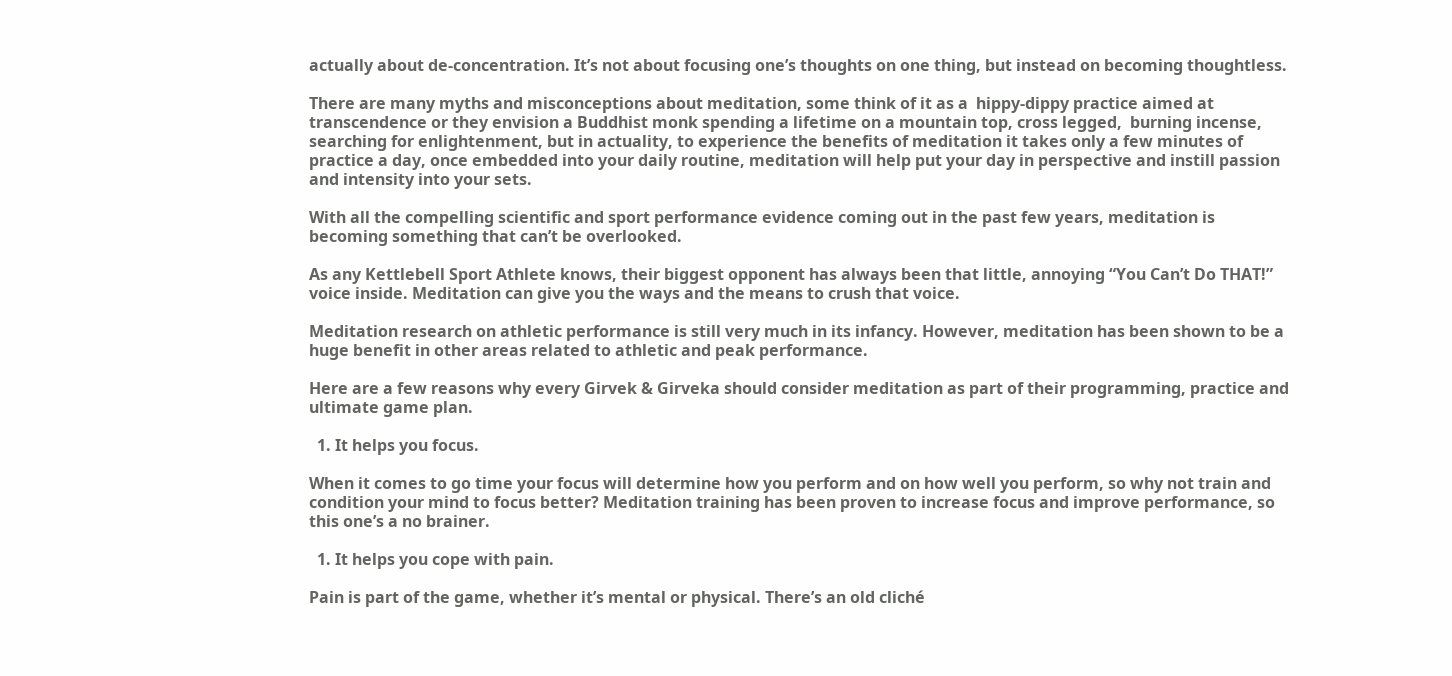actually about de-concentration. It’s not about focusing one’s thoughts on one thing, but instead on becoming thoughtless.

There are many myths and misconceptions about meditation, some think of it as a  hippy-dippy practice aimed at transcendence or they envision a Buddhist monk spending a lifetime on a mountain top, cross legged,  burning incense, searching for enlightenment, but in actuality, to experience the benefits of meditation it takes only a few minutes of practice a day, once embedded into your daily routine, meditation will help put your day in perspective and instill passion and intensity into your sets.

With all the compelling scientific and sport performance evidence coming out in the past few years, meditation is becoming something that can’t be overlooked.

As any Kettlebell Sport Athlete knows, their biggest opponent has always been that little, annoying “You Can’t Do THAT!” voice inside. Meditation can give you the ways and the means to crush that voice.

Meditation research on athletic performance is still very much in its infancy. However, meditation has been shown to be a huge benefit in other areas related to athletic and peak performance.

Here are a few reasons why every Girvek & Girveka should consider meditation as part of their programming, practice and ultimate game plan.

  1. It helps you focus.

When it comes to go time your focus will determine how you perform and on how well you perform, so why not train and condition your mind to focus better? Meditation training has been proven to increase focus and improve performance, so this one’s a no brainer.

  1. It helps you cope with pain.

Pain is part of the game, whether it’s mental or physical. There’s an old cliché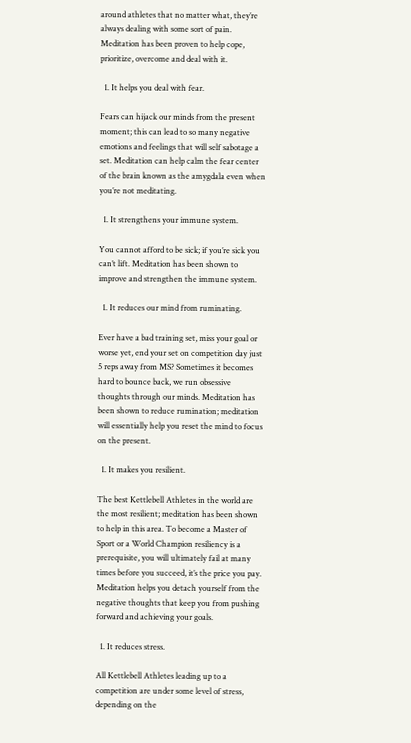around athletes that no matter what, they’re always dealing with some sort of pain. Meditation has been proven to help cope, prioritize, overcome and deal with it.

  1. It helps you deal with fear.

Fears can hijack our minds from the present moment; this can lead to so many negative emotions and feelings that will self sabotage a set. Meditation can help calm the fear center of the brain known as the amygdala even when you’re not meditating.

  1. It strengthens your immune system.

You cannot afford to be sick; if you’re sick you can’t lift. Meditation has been shown to improve and strengthen the immune system.

  1. It reduces our mind from ruminating.

Ever have a bad training set, miss your goal or worse yet, end your set on competition day just 5 reps away from MS? Sometimes it becomes hard to bounce back, we run obsessive thoughts through our minds. Meditation has been shown to reduce rumination; meditation will essentially help you reset the mind to focus on the present.

  1. It makes you resilient.

The best Kettlebell Athletes in the world are the most resilient; meditation has been shown to help in this area. To become a Master of Sport or a World Champion resiliency is a prerequisite, you will ultimately fail at many times before you succeed, it’s the price you pay. Meditation helps you detach yourself from the negative thoughts that keep you from pushing forward and achieving your goals.

  1. It reduces stress.

All Kettlebell Athletes leading up to a competition are under some level of stress, depending on the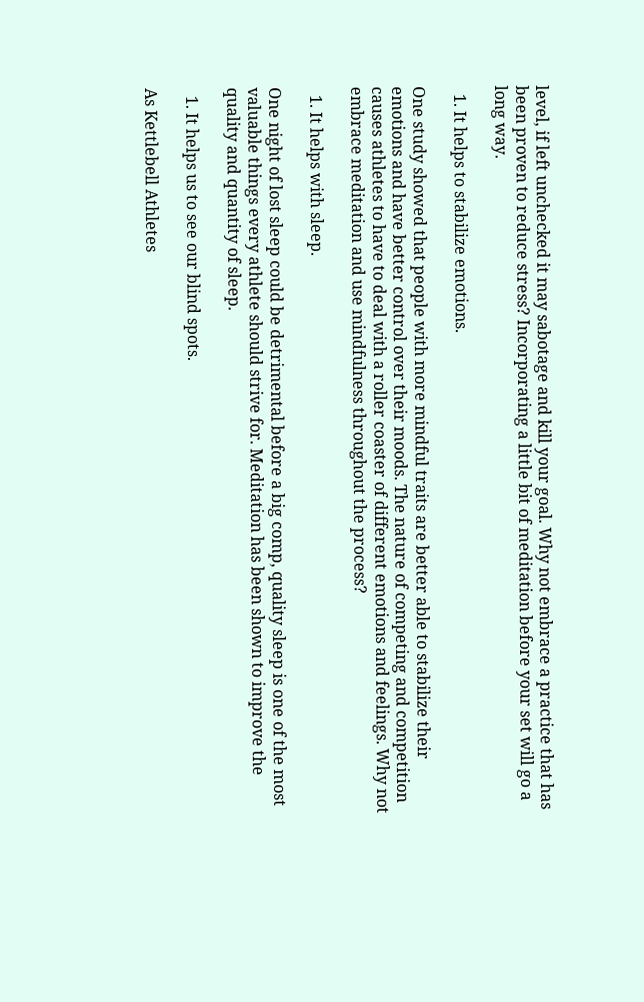level, if left unchecked it may sabotage and kill your goal. Why not embrace a practice that has been proven to reduce stress? Incorporating a little bit of meditation before your set will go a long way.

  1. It helps to stabilize emotions.

One study showed that people with more mindful traits are better able to stabilize their emotions and have better control over their moods. The nature of competing and competition causes athletes to have to deal with a roller coaster of different emotions and feelings. Why not embrace meditation and use mindfulness throughout the process?

  1. It helps with sleep.

One night of lost sleep could be detrimental before a big comp, quality sleep is one of the most valuable things every athlete should strive for. Meditation has been shown to improve the quality and quantity of sleep.

  1. It helps us to see our blind spots.

As Kettlebell Athletes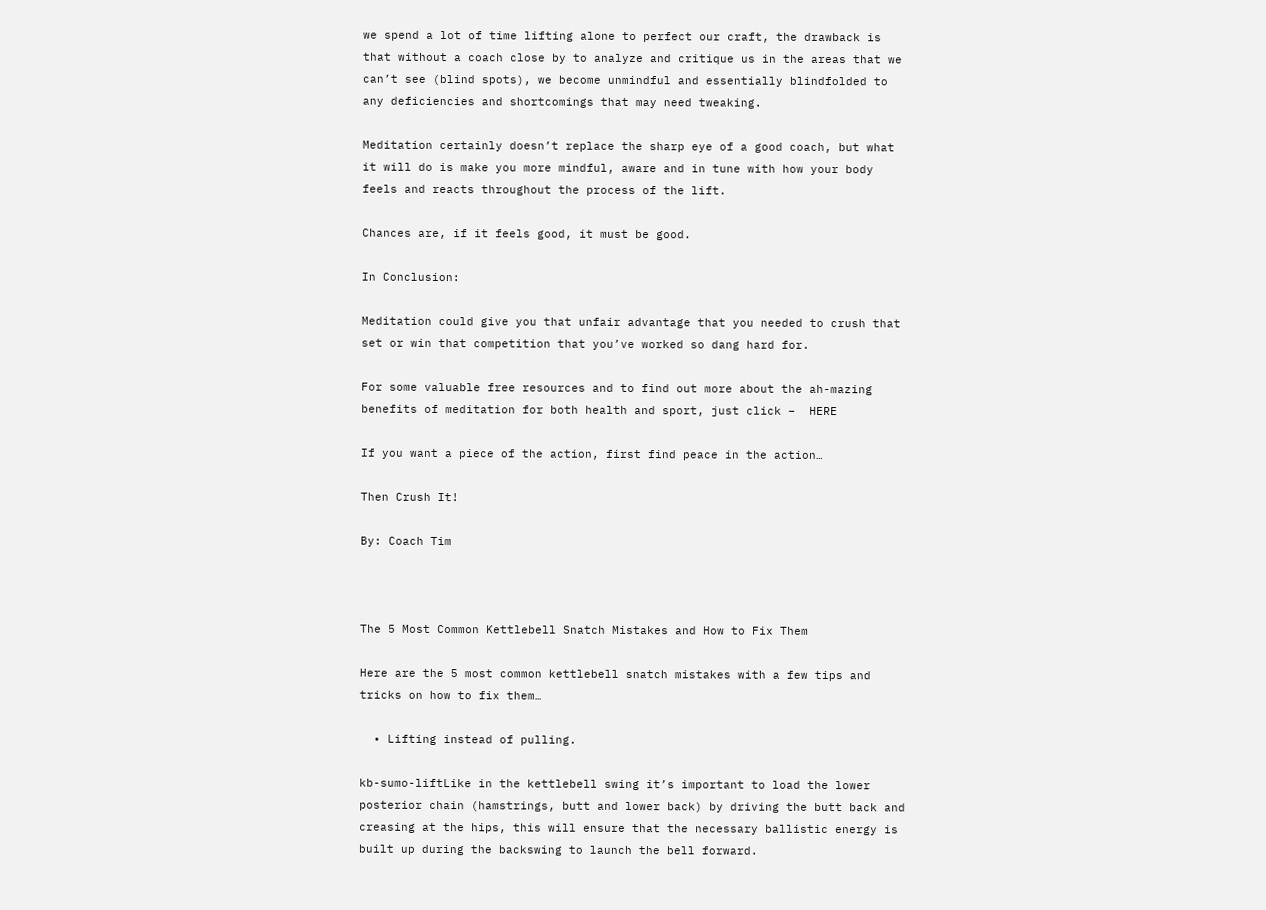we spend a lot of time lifting alone to perfect our craft, the drawback is that without a coach close by to analyze and critique us in the areas that we can’t see (blind spots), we become unmindful and essentially blindfolded to any deficiencies and shortcomings that may need tweaking.

Meditation certainly doesn’t replace the sharp eye of a good coach, but what it will do is make you more mindful, aware and in tune with how your body feels and reacts throughout the process of the lift.

Chances are, if it feels good, it must be good.

In Conclusion:

Meditation could give you that unfair advantage that you needed to crush that set or win that competition that you’ve worked so dang hard for.

For some valuable free resources and to find out more about the ah-mazing benefits of meditation for both health and sport, just click –  HERE

If you want a piece of the action, first find peace in the action…

Then Crush It!

By: Coach Tim



The 5 Most Common Kettlebell Snatch Mistakes and How to Fix Them

Here are the 5 most common kettlebell snatch mistakes with a few tips and tricks on how to fix them…

  • Lifting instead of pulling.

kb-sumo-liftLike in the kettlebell swing it’s important to load the lower posterior chain (hamstrings, butt and lower back) by driving the butt back and creasing at the hips, this will ensure that the necessary ballistic energy is built up during the backswing to launch the bell forward.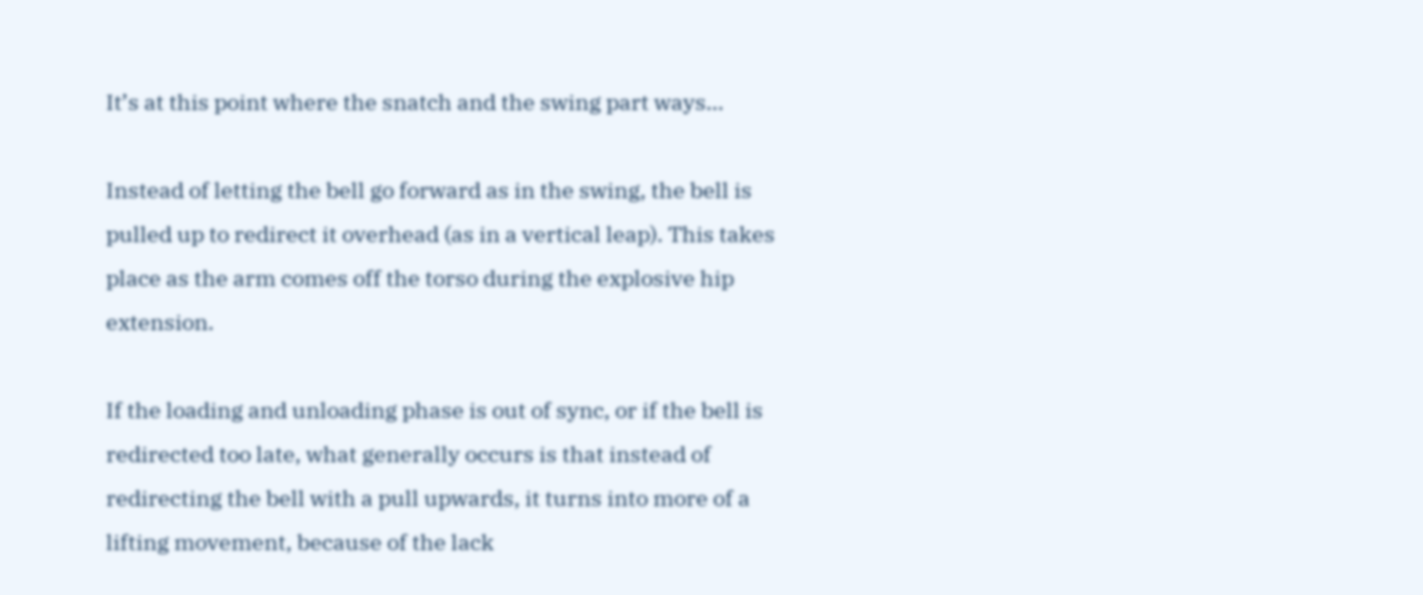It’s at this point where the snatch and the swing part ways…

Instead of letting the bell go forward as in the swing, the bell is pulled up to redirect it overhead (as in a vertical leap). This takes place as the arm comes off the torso during the explosive hip extension.

If the loading and unloading phase is out of sync, or if the bell is redirected too late, what generally occurs is that instead of redirecting the bell with a pull upwards, it turns into more of a lifting movement, because of the lack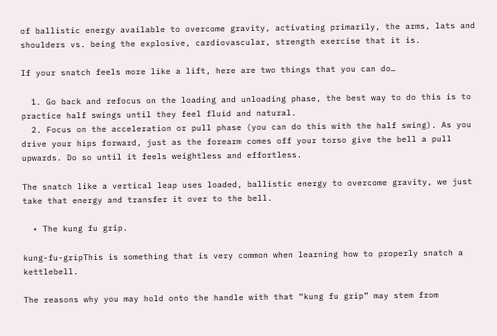of ballistic energy available to overcome gravity, activating primarily, the arms, lats and shoulders vs. being the explosive, cardiovascular, strength exercise that it is.

If your snatch feels more like a lift, here are two things that you can do…

  1. Go back and refocus on the loading and unloading phase, the best way to do this is to practice half swings until they feel fluid and natural.
  2. Focus on the acceleration or pull phase (you can do this with the half swing). As you drive your hips forward, just as the forearm comes off your torso give the bell a pull upwards. Do so until it feels weightless and effortless.

The snatch like a vertical leap uses loaded, ballistic energy to overcome gravity, we just take that energy and transfer it over to the bell.

  • The kung fu grip.

kung-fu-gripThis is something that is very common when learning how to properly snatch a kettlebell.

The reasons why you may hold onto the handle with that “kung fu grip” may stem from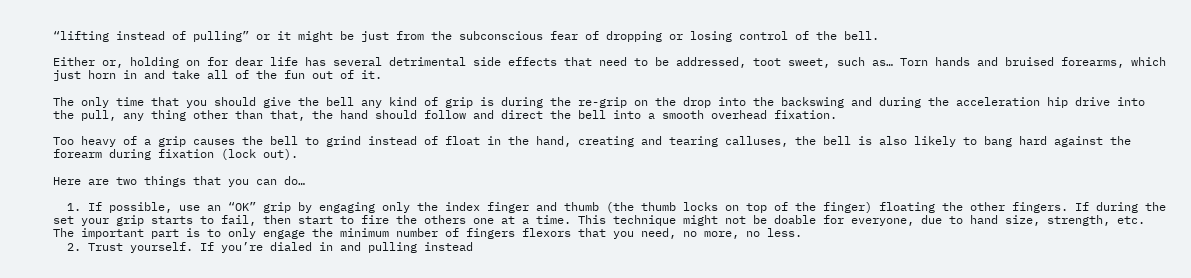“lifting instead of pulling” or it might be just from the subconscious fear of dropping or losing control of the bell.

Either or, holding on for dear life has several detrimental side effects that need to be addressed, toot sweet, such as… Torn hands and bruised forearms, which just horn in and take all of the fun out of it.

The only time that you should give the bell any kind of grip is during the re-grip on the drop into the backswing and during the acceleration hip drive into the pull, any thing other than that, the hand should follow and direct the bell into a smooth overhead fixation.

Too heavy of a grip causes the bell to grind instead of float in the hand, creating and tearing calluses, the bell is also likely to bang hard against the forearm during fixation (lock out).

Here are two things that you can do…

  1. If possible, use an “OK” grip by engaging only the index finger and thumb (the thumb locks on top of the finger) floating the other fingers. If during the set your grip starts to fail, then start to fire the others one at a time. This technique might not be doable for everyone, due to hand size, strength, etc. The important part is to only engage the minimum number of fingers flexors that you need, no more, no less.
  2. Trust yourself. If you’re dialed in and pulling instead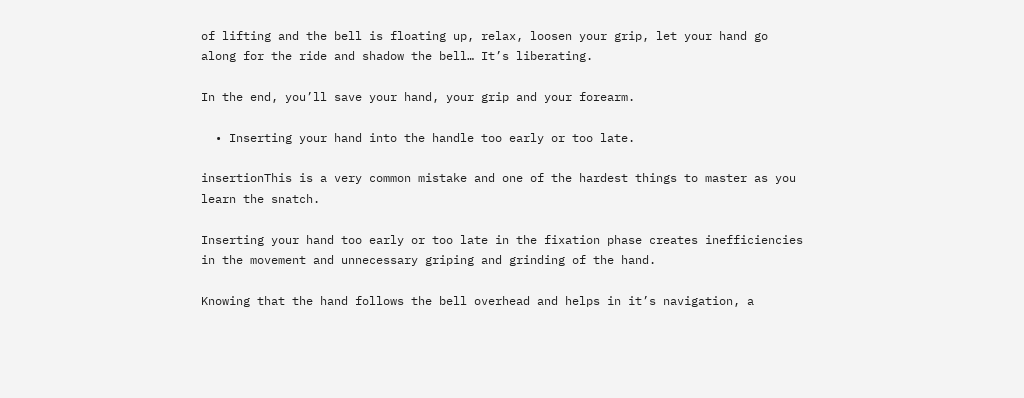of lifting and the bell is floating up, relax, loosen your grip, let your hand go along for the ride and shadow the bell… It’s liberating.

In the end, you’ll save your hand, your grip and your forearm.

  • Inserting your hand into the handle too early or too late.

insertionThis is a very common mistake and one of the hardest things to master as you learn the snatch.

Inserting your hand too early or too late in the fixation phase creates inefficiencies in the movement and unnecessary griping and grinding of the hand.

Knowing that the hand follows the bell overhead and helps in it’s navigation, a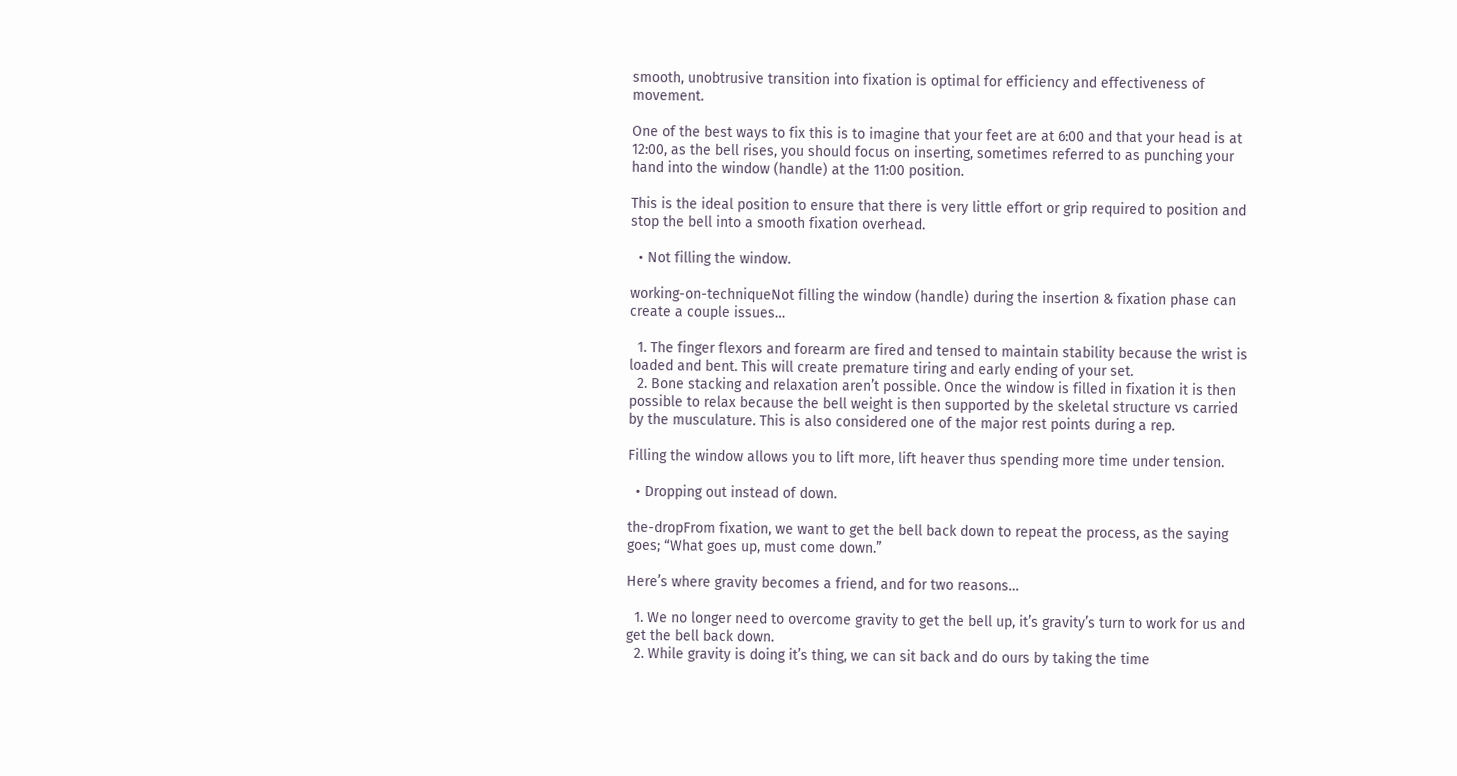smooth, unobtrusive transition into fixation is optimal for efficiency and effectiveness of movement.

One of the best ways to fix this is to imagine that your feet are at 6:00 and that your head is at 12:00, as the bell rises, you should focus on inserting, sometimes referred to as punching your hand into the window (handle) at the 11:00 position.

This is the ideal position to ensure that there is very little effort or grip required to position and stop the bell into a smooth fixation overhead.

  • Not filling the window.

working-on-techniqueNot filling the window (handle) during the insertion & fixation phase can create a couple issues…

  1. The finger flexors and forearm are fired and tensed to maintain stability because the wrist is loaded and bent. This will create premature tiring and early ending of your set.
  2. Bone stacking and relaxation aren’t possible. Once the window is filled in fixation it is then possible to relax because the bell weight is then supported by the skeletal structure vs carried by the musculature. This is also considered one of the major rest points during a rep.

Filling the window allows you to lift more, lift heaver thus spending more time under tension.

  • Dropping out instead of down.

the-dropFrom fixation, we want to get the bell back down to repeat the process, as the saying goes; “What goes up, must come down.”

Here’s where gravity becomes a friend, and for two reasons…

  1. We no longer need to overcome gravity to get the bell up, it’s gravity’s turn to work for us and get the bell back down.
  2. While gravity is doing it’s thing, we can sit back and do ours by taking the time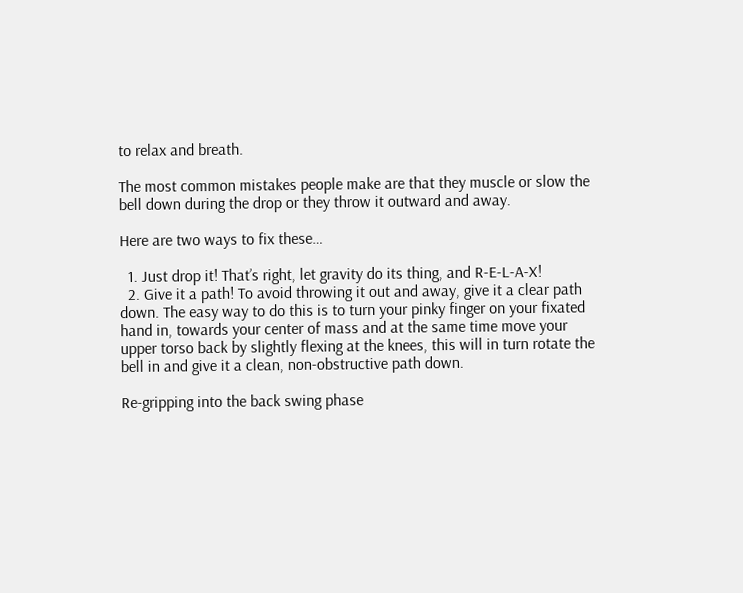to relax and breath.

The most common mistakes people make are that they muscle or slow the bell down during the drop or they throw it outward and away.

Here are two ways to fix these…

  1. Just drop it! That’s right, let gravity do its thing, and R-E-L-A-X!
  2. Give it a path! To avoid throwing it out and away, give it a clear path down. The easy way to do this is to turn your pinky finger on your fixated hand in, towards your center of mass and at the same time move your upper torso back by slightly flexing at the knees, this will in turn rotate the bell in and give it a clean, non-obstructive path down.

Re-gripping into the back swing phase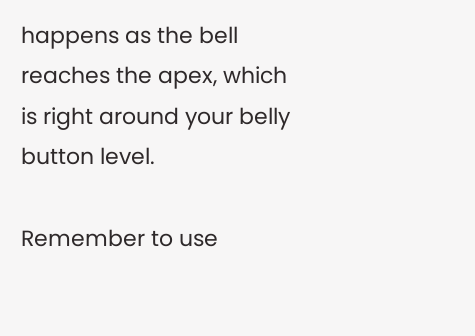happens as the bell reaches the apex, which is right around your belly button level.

Remember to use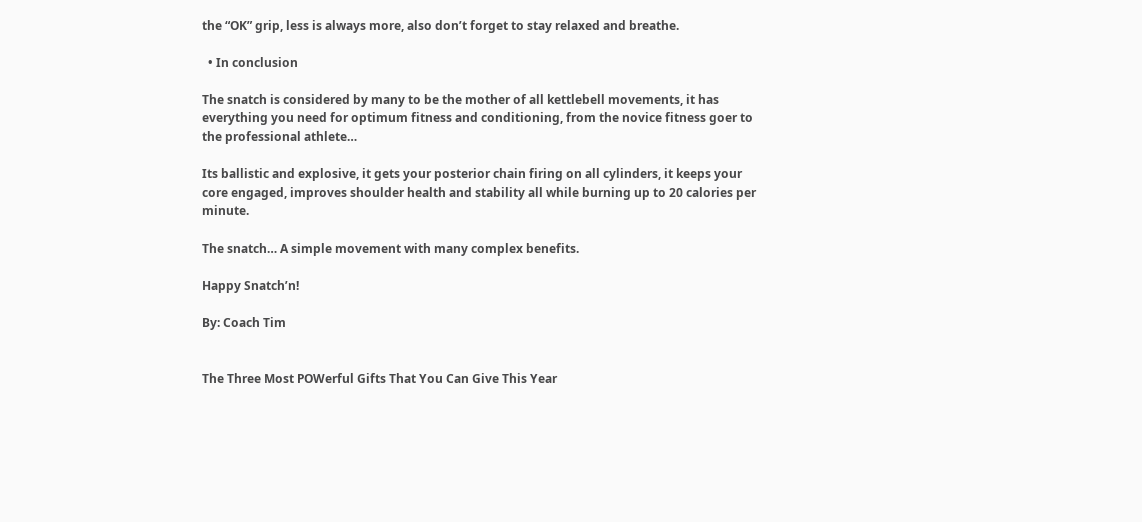the “OK” grip, less is always more, also don’t forget to stay relaxed and breathe.

  • In conclusion

The snatch is considered by many to be the mother of all kettlebell movements, it has everything you need for optimum fitness and conditioning, from the novice fitness goer to the professional athlete…

Its ballistic and explosive, it gets your posterior chain firing on all cylinders, it keeps your core engaged, improves shoulder health and stability all while burning up to 20 calories per minute.

The snatch… A simple movement with many complex benefits.

Happy Snatch’n!

By: Coach Tim


The Three Most POWerful Gifts That You Can Give This Year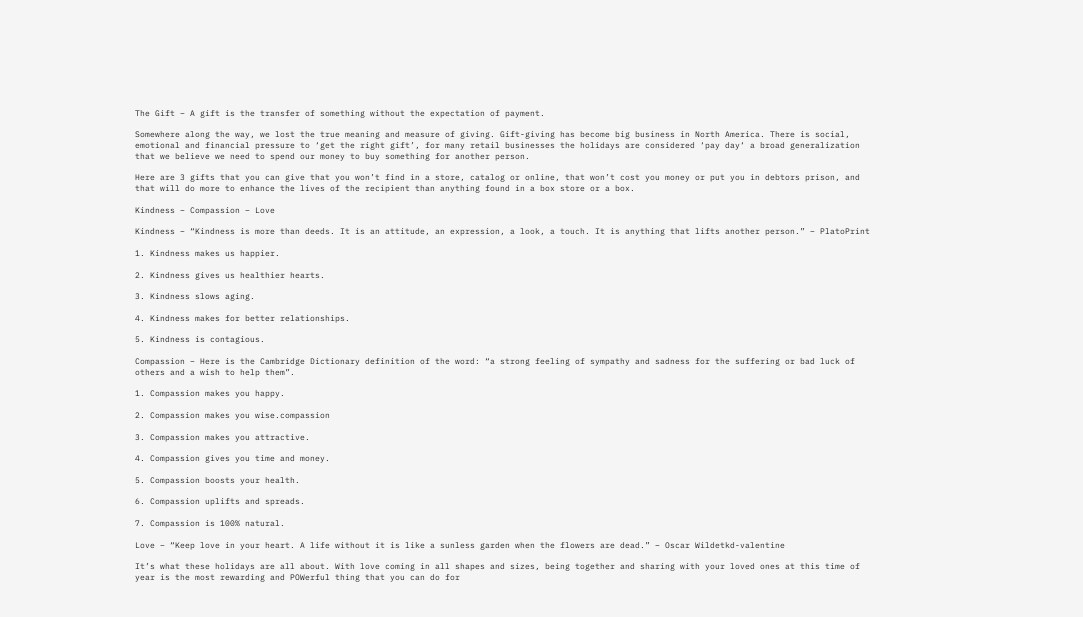The Gift – A gift is the transfer of something without the expectation of payment.

Somewhere along the way, we lost the true meaning and measure of giving. Gift-giving has become big business in North America. There is social, emotional and financial pressure to ‘get the right gift’, for many retail businesses the holidays are considered ‘pay day‘ a broad generalization that we believe we need to spend our money to buy something for another person.

Here are 3 gifts that you can give that you won’t find in a store, catalog or online, that won’t cost you money or put you in debtors prison, and that will do more to enhance the lives of the recipient than anything found in a box store or a box.

Kindness – Compassion – Love

Kindness – “Kindness is more than deeds. It is an attitude, an expression, a look, a touch. It is anything that lifts another person.” – PlatoPrint

1. Kindness makes us happier.

2. Kindness gives us healthier hearts.

3. Kindness slows aging.

4. Kindness makes for better relationships.

5. Kindness is contagious.

Compassion – Here is the Cambridge Dictionary definition of the word: “a strong feeling of sympathy and sadness for the suffering or bad luck of others and a wish to help them”.

1. Compassion makes you happy.

2. Compassion makes you wise.compassion

3. Compassion makes you attractive.

4. Compassion gives you time and money.

5. Compassion boosts your health.

6. Compassion uplifts and spreads.

7. Compassion is 100% natural.

Love – “Keep love in your heart. A life without it is like a sunless garden when the flowers are dead.” – Oscar Wildetkd-valentine

It’s what these holidays are all about. With love coming in all shapes and sizes, being together and sharing with your loved ones at this time of year is the most rewarding and POWerful thing that you can do for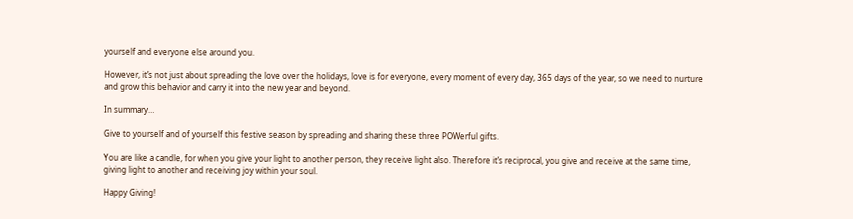yourself and everyone else around you.

However, it’s not just about spreading the love over the holidays, love is for everyone, every moment of every day, 365 days of the year, so we need to nurture and grow this behavior and carry it into the new year and beyond.

In summary…

Give to yourself and of yourself this festive season by spreading and sharing these three POWerful gifts.

You are like a candle, for when you give your light to another person, they receive light also. Therefore it’s reciprocal, you give and receive at the same time, giving light to another and receiving joy within your soul.

Happy Giving!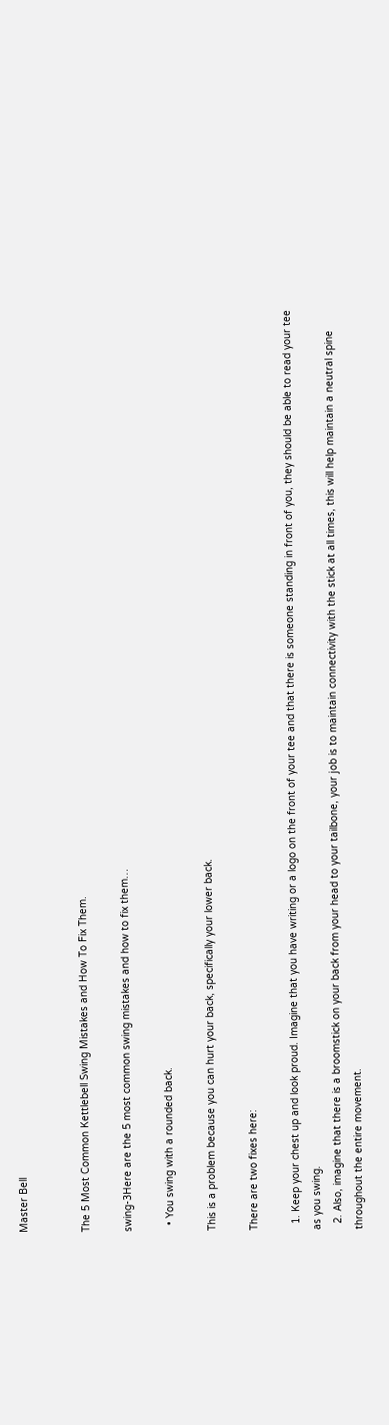Master Bell


The 5 Most Common Kettlebell Swing Mistakes and How To Fix Them.

swing-3Here are the 5 most common swing mistakes and how to fix them…

  • You swing with a rounded back.

This is a problem because you can hurt your back, specifically your lower back.

There are two fixes here:

  1. Keep your chest up and look proud. Imagine that you have writing or a logo on the front of your tee and that there is someone standing in front of you, they should be able to read your tee as you swing.
  2. Also, imagine that there is a broomstick on your back from your head to your tailbone, your job is to maintain connectivity with the stick at all times, this will help maintain a neutral spine throughout the entire movement.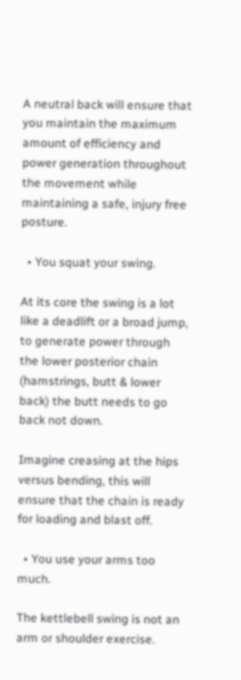A neutral back will ensure that you maintain the maximum amount of efficiency and power generation throughout the movement while maintaining a safe, injury free posture.

  • You squat your swing.

At its core the swing is a lot like a deadlift or a broad jump, to generate power through the lower posterior chain (hamstrings, butt & lower back) the butt needs to go back not down.

Imagine creasing at the hips versus bending, this will ensure that the chain is ready for loading and blast off.

  • You use your arms too much.

The kettlebell swing is not an arm or shoulder exercise.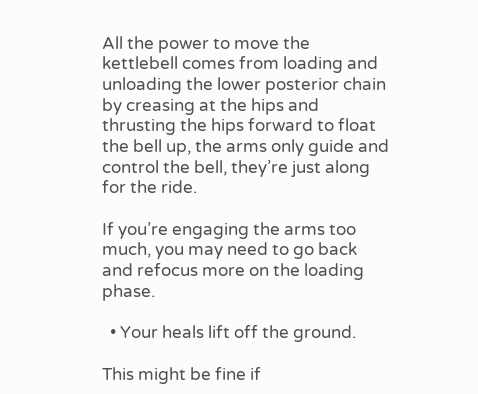All the power to move the kettlebell comes from loading and unloading the lower posterior chain by creasing at the hips and thrusting the hips forward to float the bell up, the arms only guide and control the bell, they’re just along for the ride.

If you’re engaging the arms too much, you may need to go back and refocus more on the loading phase.

  • Your heals lift off the ground.

This might be fine if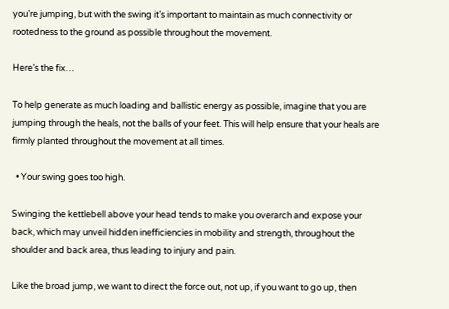you’re jumping, but with the swing it’s important to maintain as much connectivity or rootedness to the ground as possible throughout the movement.

Here’s the fix…

To help generate as much loading and ballistic energy as possible, imagine that you are jumping through the heals, not the balls of your feet. This will help ensure that your heals are firmly planted throughout the movement at all times.

  • Your swing goes too high.

Swinging the kettlebell above your head tends to make you overarch and expose your back, which may unveil hidden inefficiencies in mobility and strength, throughout the shoulder and back area, thus leading to injury and pain.

Like the broad jump, we want to direct the force out, not up, if you want to go up, then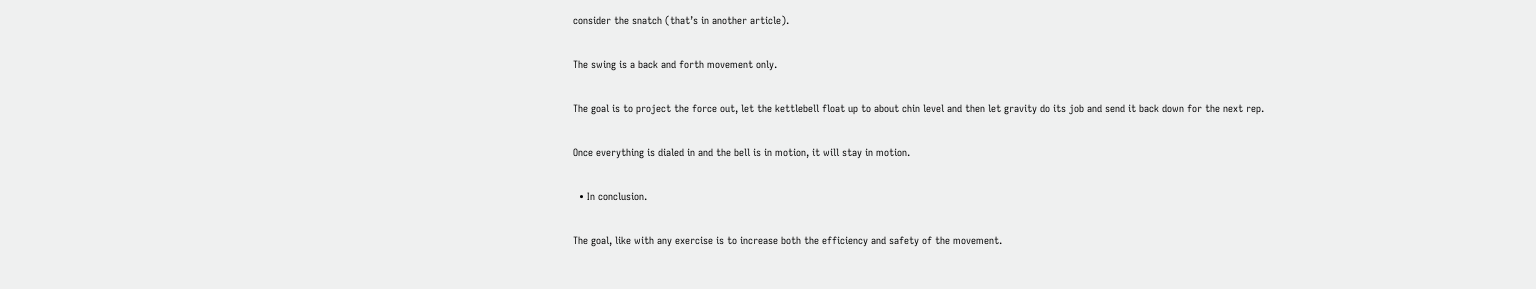consider the snatch (that’s in another article).

The swing is a back and forth movement only.

The goal is to project the force out, let the kettlebell float up to about chin level and then let gravity do its job and send it back down for the next rep.

Once everything is dialed in and the bell is in motion, it will stay in motion.

  • In conclusion.

The goal, like with any exercise is to increase both the efficiency and safety of the movement.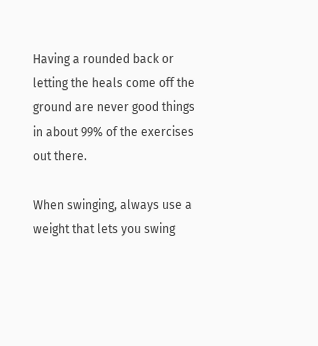Having a rounded back or letting the heals come off the ground are never good things in about 99% of the exercises out there.

When swinging, always use a weight that lets you swing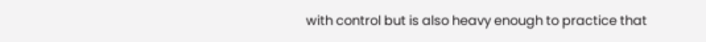with control but is also heavy enough to practice that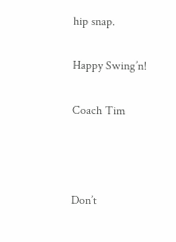hip snap.

Happy Swing’n!

Coach Tim



Don’t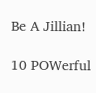Be A Jillian!

10 POWerful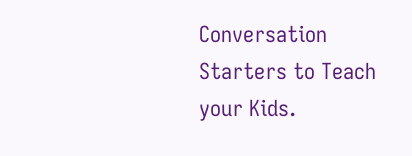Conversation Starters to Teach your Kids.